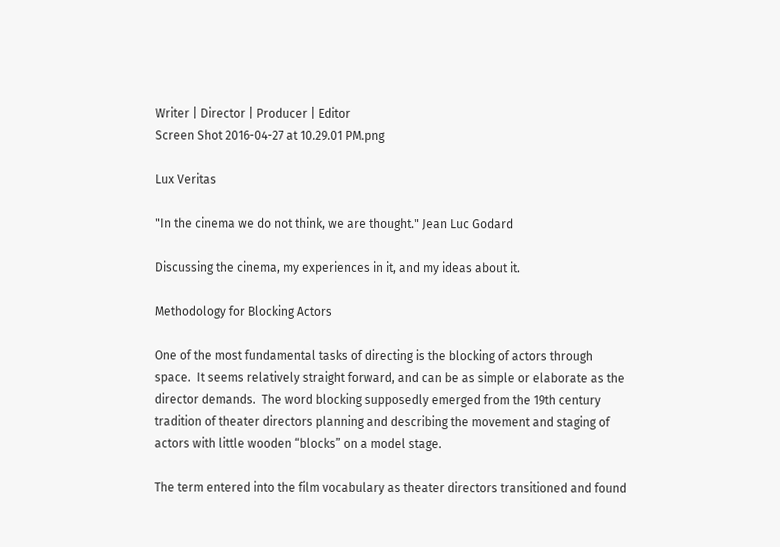Writer | Director | Producer | Editor
Screen Shot 2016-04-27 at 10.29.01 PM.png

Lux Veritas

"In the cinema we do not think, we are thought." Jean Luc Godard

Discussing the cinema, my experiences in it, and my ideas about it.

Methodology for Blocking Actors

One of the most fundamental tasks of directing is the blocking of actors through space.  It seems relatively straight forward, and can be as simple or elaborate as the director demands.  The word blocking supposedly emerged from the 19th century tradition of theater directors planning and describing the movement and staging of actors with little wooden “blocks” on a model stage.

The term entered into the film vocabulary as theater directors transitioned and found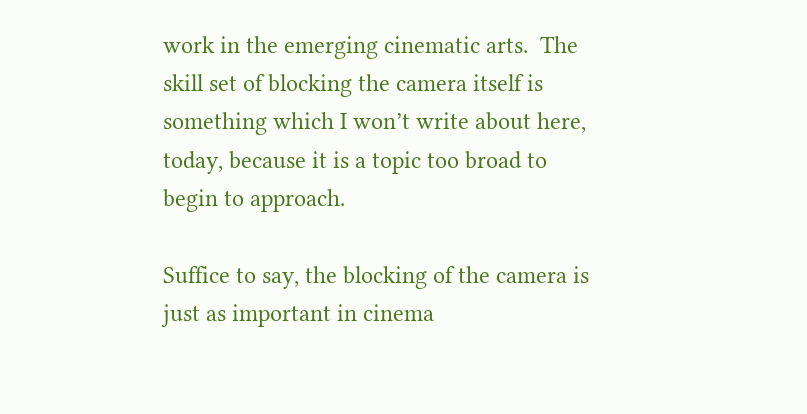work in the emerging cinematic arts.  The skill set of blocking the camera itself is something which I won’t write about here, today, because it is a topic too broad to begin to approach.

Suffice to say, the blocking of the camera is just as important in cinema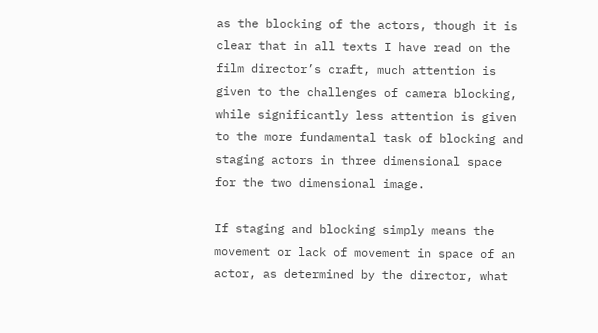as the blocking of the actors, though it is clear that in all texts I have read on the film director’s craft, much attention is given to the challenges of camera blocking, while significantly less attention is given to the more fundamental task of blocking and staging actors in three dimensional space for the two dimensional image.

If staging and blocking simply means the movement or lack of movement in space of an actor, as determined by the director, what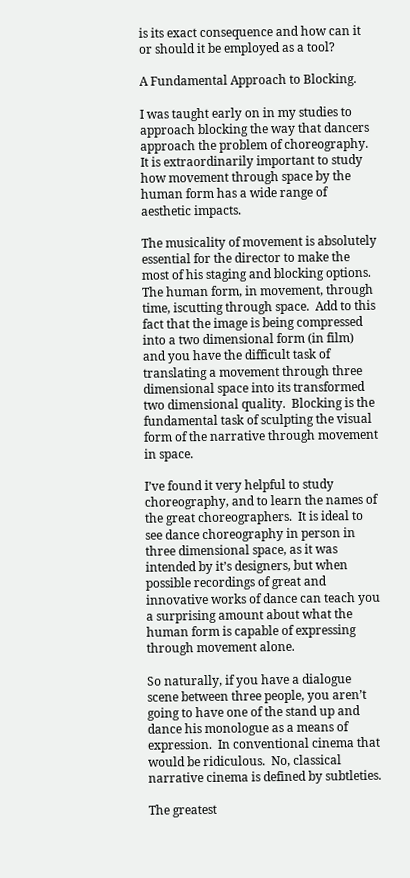is its exact consequence and how can it or should it be employed as a tool?

A Fundamental Approach to Blocking.

I was taught early on in my studies to approach blocking the way that dancers approach the problem of choreography.  It is extraordinarily important to study how movement through space by the human form has a wide range of aesthetic impacts.

The musicality of movement is absolutely essential for the director to make the most of his staging and blocking options.  The human form, in movement, through time, iscutting through space.  Add to this fact that the image is being compressed into a two dimensional form (in film) and you have the difficult task of translating a movement through three dimensional space into its transformed two dimensional quality.  Blocking is the fundamental task of sculpting the visual form of the narrative through movement in space.

I’ve found it very helpful to study choreography, and to learn the names of the great choreographers.  It is ideal to see dance choreography in person in three dimensional space, as it was intended by it’s designers, but when possible recordings of great and innovative works of dance can teach you a surprising amount about what the human form is capable of expressing through movement alone.

So naturally, if you have a dialogue scene between three people, you aren’t going to have one of the stand up and dance his monologue as a means of expression.  In conventional cinema that would be ridiculous.  No, classical narrative cinema is defined by subtleties.

The greatest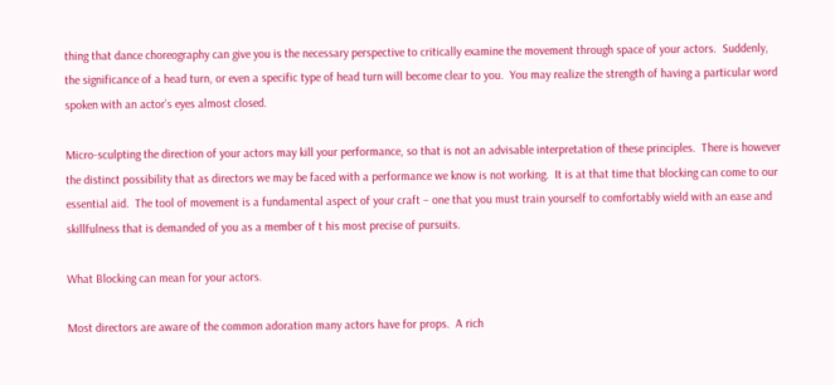thing that dance choreography can give you is the necessary perspective to critically examine the movement through space of your actors.  Suddenly, the significance of a head turn, or even a specific type of head turn will become clear to you.  You may realize the strength of having a particular word spoken with an actor’s eyes almost closed.

Micro-sculpting the direction of your actors may kill your performance, so that is not an advisable interpretation of these principles.  There is however the distinct possibility that as directors we may be faced with a performance we know is not working.  It is at that time that blocking can come to our essential aid.  The tool of movement is a fundamental aspect of your craft – one that you must train yourself to comfortably wield with an ease and skillfulness that is demanded of you as a member of t his most precise of pursuits.

What Blocking can mean for your actors.

Most directors are aware of the common adoration many actors have for props.  A rich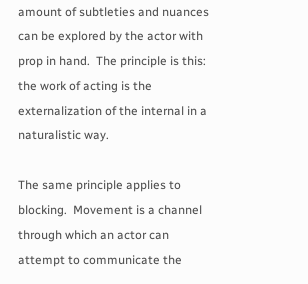amount of subtleties and nuances can be explored by the actor with prop in hand.  The principle is this: the work of acting is the externalization of the internal in a naturalistic way.

The same principle applies to blocking.  Movement is a channel through which an actor can attempt to communicate the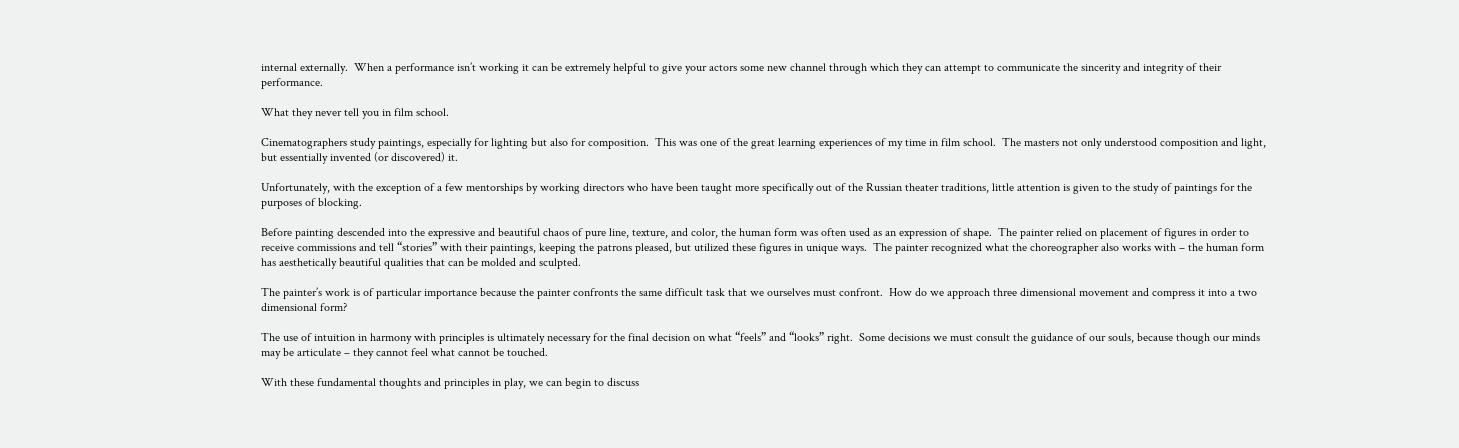internal externally.  When a performance isn’t working it can be extremely helpful to give your actors some new channel through which they can attempt to communicate the sincerity and integrity of their performance.

What they never tell you in film school.

Cinematographers study paintings, especially for lighting but also for composition.  This was one of the great learning experiences of my time in film school.  The masters not only understood composition and light, but essentially invented (or discovered) it.

Unfortunately, with the exception of a few mentorships by working directors who have been taught more specifically out of the Russian theater traditions, little attention is given to the study of paintings for the purposes of blocking.

Before painting descended into the expressive and beautiful chaos of pure line, texture, and color, the human form was often used as an expression of shape.  The painter relied on placement of figures in order to receive commissions and tell “stories” with their paintings, keeping the patrons pleased, but utilized these figures in unique ways.  The painter recognized what the choreographer also works with – the human form has aesthetically beautiful qualities that can be molded and sculpted.

The painter’s work is of particular importance because the painter confronts the same difficult task that we ourselves must confront.  How do we approach three dimensional movement and compress it into a two dimensional form?

The use of intuition in harmony with principles is ultimately necessary for the final decision on what “feels” and “looks” right.  Some decisions we must consult the guidance of our souls, because though our minds may be articulate – they cannot feel what cannot be touched.

With these fundamental thoughts and principles in play, we can begin to discuss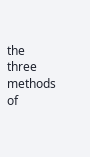the three methods of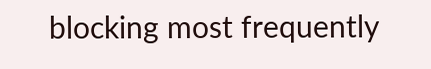blocking most frequently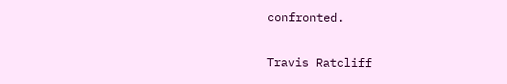confronted.

Travis Ratcliff